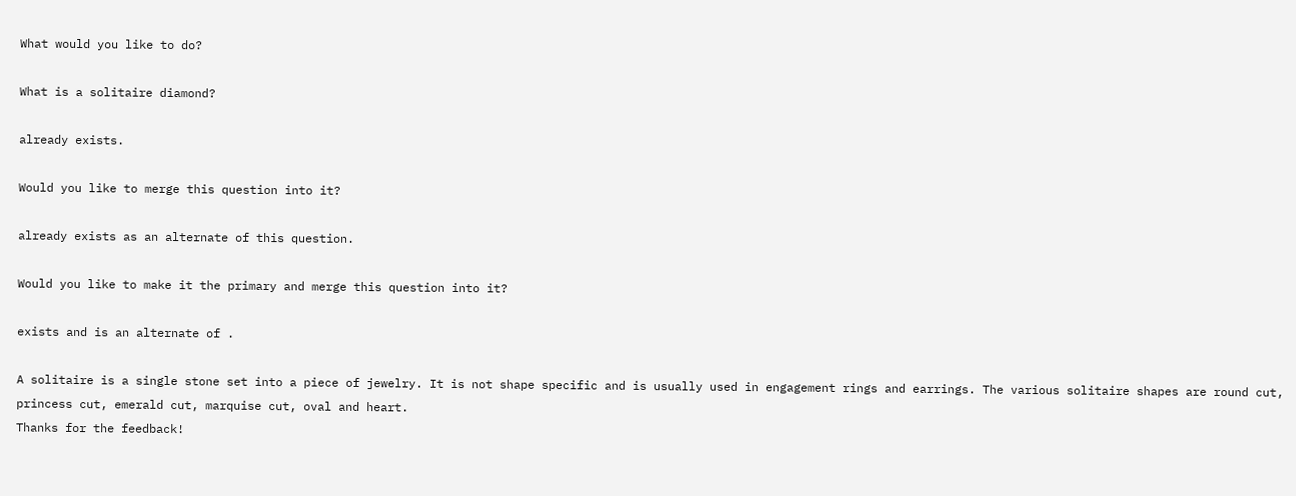What would you like to do?

What is a solitaire diamond?

already exists.

Would you like to merge this question into it?

already exists as an alternate of this question.

Would you like to make it the primary and merge this question into it?

exists and is an alternate of .

A solitaire is a single stone set into a piece of jewelry. It is not shape specific and is usually used in engagement rings and earrings. The various solitaire shapes are round cut, princess cut, emerald cut, marquise cut, oval and heart.
Thanks for the feedback!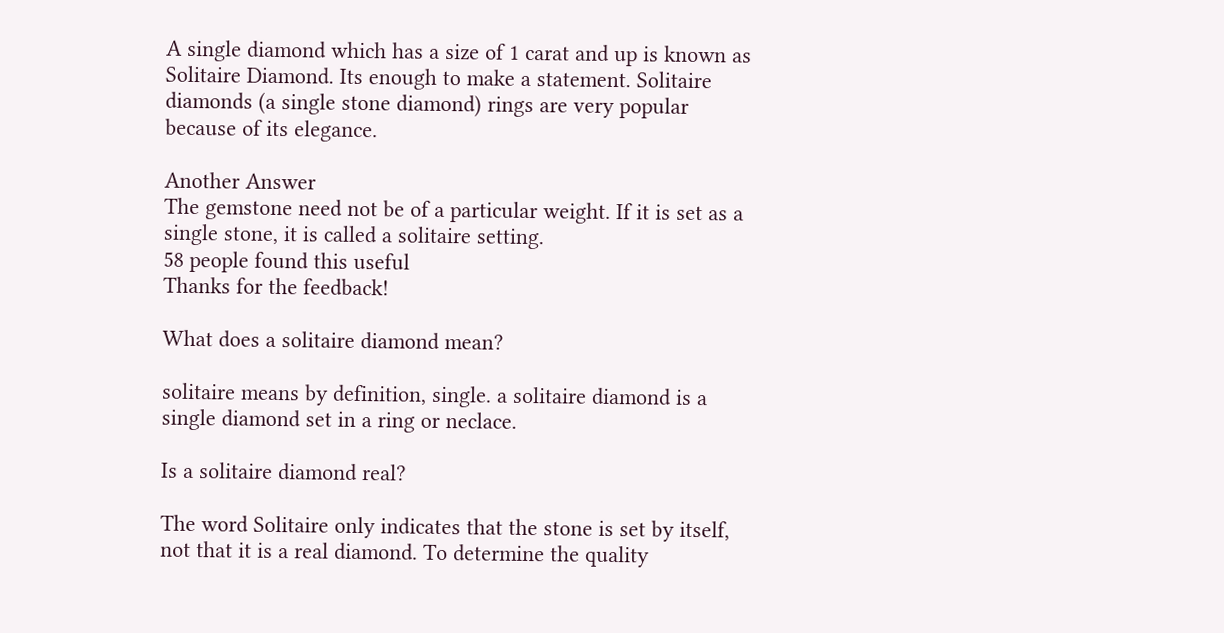A single diamond which has a size of 1 carat and up is known as Solitaire Diamond. Its enough to make a statement. Solitaire diamonds (a single stone diamond) rings are very popular because of its elegance.

Another Answer
The gemstone need not be of a particular weight. If it is set as a single stone, it is called a solitaire setting.
58 people found this useful
Thanks for the feedback!

What does a solitaire diamond mean?

solitaire means by definition, single. a solitaire diamond is a single diamond set in a ring or neclace.

Is a solitaire diamond real?

The word Solitaire only indicates that the stone is set by itself, not that it is a real diamond. To determine the quality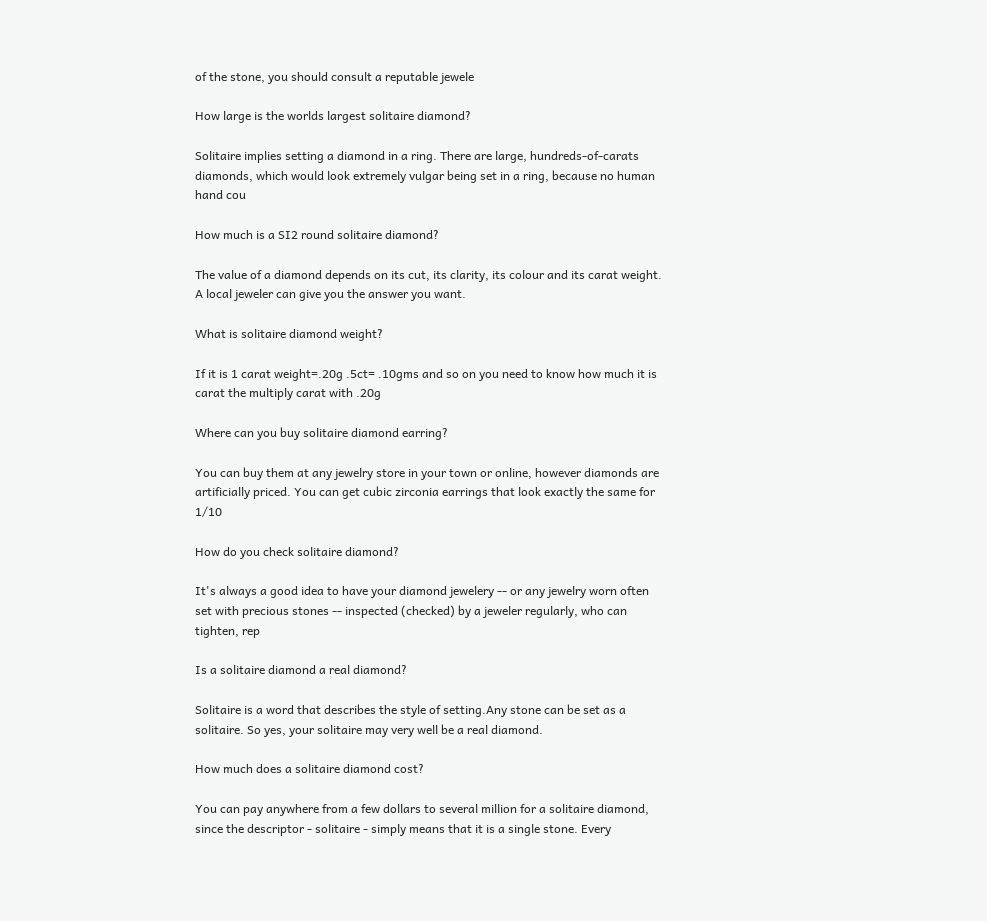of the stone, you should consult a reputable jewele

How large is the worlds largest solitaire diamond?

Solitaire implies setting a diamond in a ring. There are large, hundreds-of-carats diamonds, which would look extremely vulgar being set in a ring, because no human hand cou

How much is a SI2 round solitaire diamond?

The value of a diamond depends on its cut, its clarity, its colour and its carat weight. A local jeweler can give you the answer you want.

What is solitaire diamond weight?

If it is 1 carat weight=.20g .5ct= .10gms and so on you need to know how much it is carat the multiply carat with .20g

Where can you buy solitaire diamond earring?

You can buy them at any jewelry store in your town or online, however diamonds are artificially priced. You can get cubic zirconia earrings that look exactly the same for 1/10

How do you check solitaire diamond?

It's always a good idea to have your diamond jewelery -- or any jewelry worn often set with precious stones -- inspected (checked) by a jeweler regularly, who can tighten, rep

Is a solitaire diamond a real diamond?

Solitaire is a word that describes the style of setting.Any stone can be set as a solitaire. So yes, your solitaire may very well be a real diamond.

How much does a solitaire diamond cost?

You can pay anywhere from a few dollars to several million for a solitaire diamond, since the descriptor - solitaire - simply means that it is a single stone. Every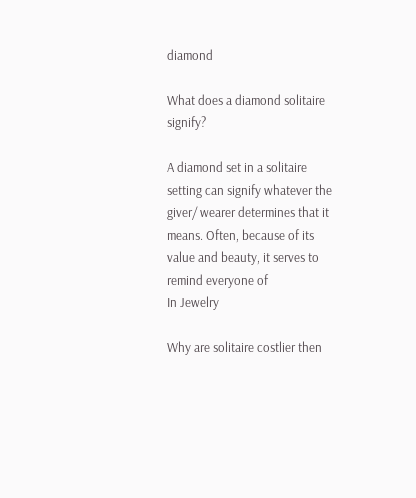diamond

What does a diamond solitaire signify?

A diamond set in a solitaire setting can signify whatever the giver/ wearer determines that it means. Often, because of its value and beauty, it serves to remind everyone of
In Jewelry

Why are solitaire costlier then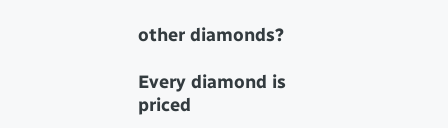other diamonds?

Every diamond is priced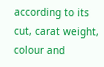according to its cut, carat weight, colour and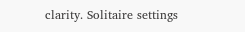clarity. Solitaire settings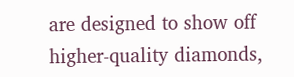are designed to show off higher-quality diamonds,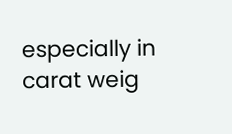especially in carat weig